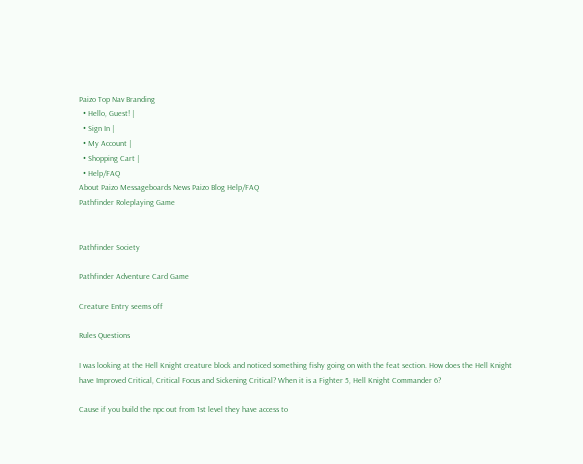Paizo Top Nav Branding
  • Hello, Guest! |
  • Sign In |
  • My Account |
  • Shopping Cart |
  • Help/FAQ
About Paizo Messageboards News Paizo Blog Help/FAQ
Pathfinder Roleplaying Game


Pathfinder Society

Pathfinder Adventure Card Game

Creature Entry seems off

Rules Questions

I was looking at the Hell Knight creature block and noticed something fishy going on with the feat section. How does the Hell Knight have Improved Critical, Critical Focus and Sickening Critical? When it is a Fighter 5, Hell Knight Commander 6?

Cause if you build the npc out from 1st level they have access to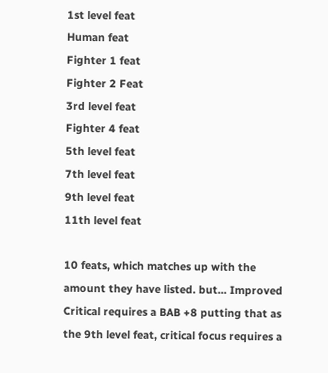1st level feat
Human feat
Fighter 1 feat
Fighter 2 Feat
3rd level feat
Fighter 4 feat
5th level feat
7th level feat
9th level feat
11th level feat

10 feats, which matches up with the amount they have listed. but... Improved Critical requires a BAB +8 putting that as the 9th level feat, critical focus requires a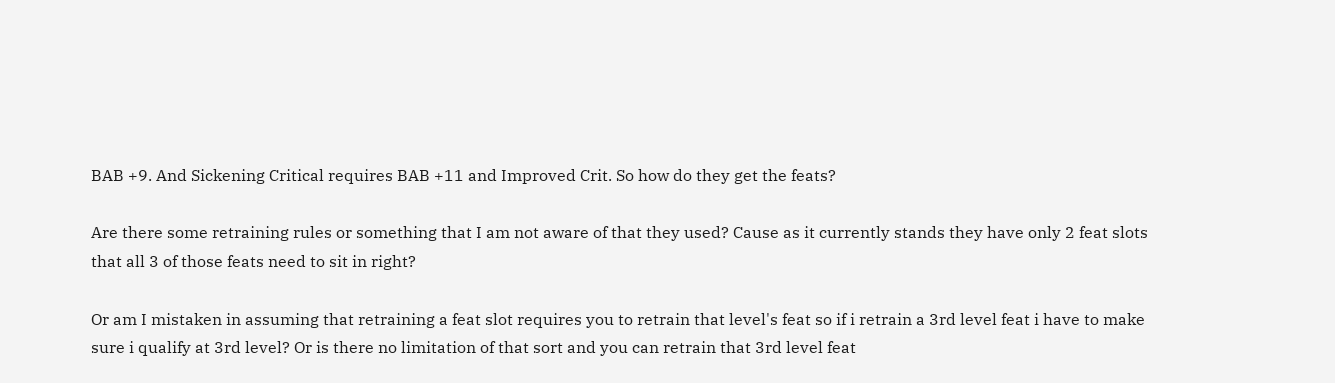BAB +9. And Sickening Critical requires BAB +11 and Improved Crit. So how do they get the feats?

Are there some retraining rules or something that I am not aware of that they used? Cause as it currently stands they have only 2 feat slots that all 3 of those feats need to sit in right?

Or am I mistaken in assuming that retraining a feat slot requires you to retrain that level's feat so if i retrain a 3rd level feat i have to make sure i qualify at 3rd level? Or is there no limitation of that sort and you can retrain that 3rd level feat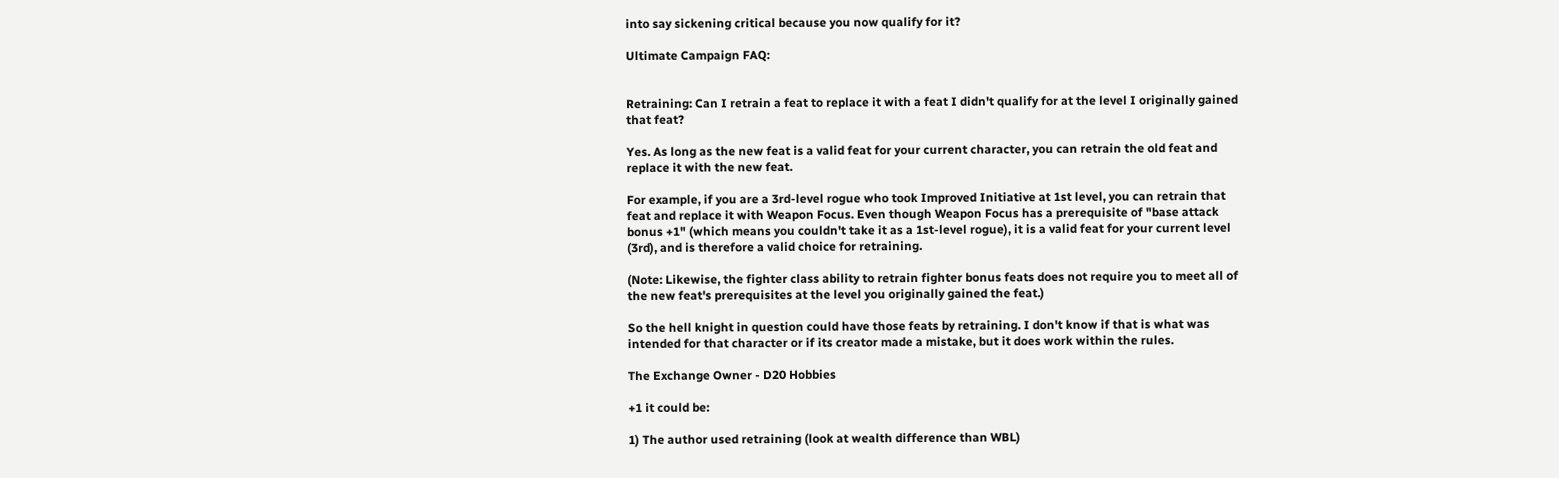into say sickening critical because you now qualify for it?

Ultimate Campaign FAQ:


Retraining: Can I retrain a feat to replace it with a feat I didn't qualify for at the level I originally gained that feat?

Yes. As long as the new feat is a valid feat for your current character, you can retrain the old feat and replace it with the new feat.

For example, if you are a 3rd-level rogue who took Improved Initiative at 1st level, you can retrain that feat and replace it with Weapon Focus. Even though Weapon Focus has a prerequisite of "base attack bonus +1" (which means you couldn't take it as a 1st-level rogue), it is a valid feat for your current level (3rd), and is therefore a valid choice for retraining.

(Note: Likewise, the fighter class ability to retrain fighter bonus feats does not require you to meet all of the new feat's prerequisites at the level you originally gained the feat.)

So the hell knight in question could have those feats by retraining. I don't know if that is what was intended for that character or if its creator made a mistake, but it does work within the rules.

The Exchange Owner - D20 Hobbies

+1 it could be:

1) The author used retraining (look at wealth difference than WBL)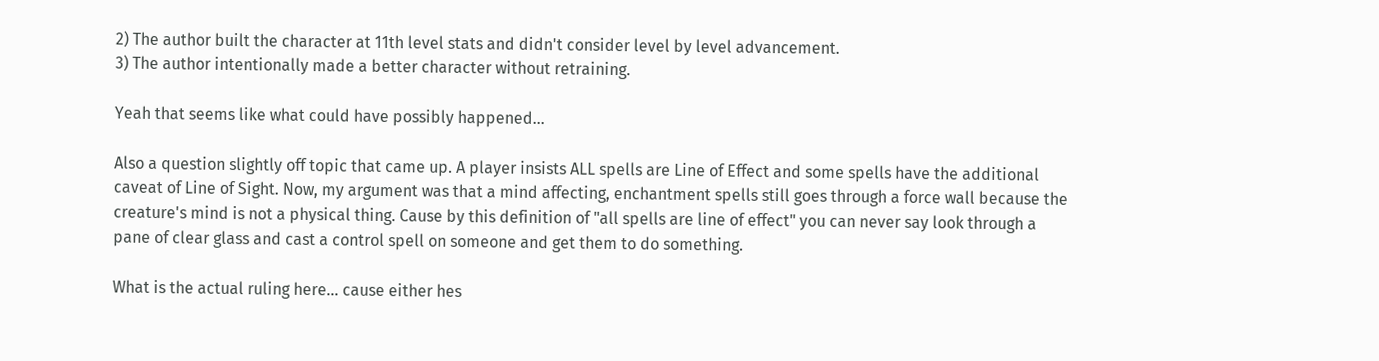2) The author built the character at 11th level stats and didn't consider level by level advancement.
3) The author intentionally made a better character without retraining.

Yeah that seems like what could have possibly happened...

Also a question slightly off topic that came up. A player insists ALL spells are Line of Effect and some spells have the additional caveat of Line of Sight. Now, my argument was that a mind affecting, enchantment spells still goes through a force wall because the creature's mind is not a physical thing. Cause by this definition of "all spells are line of effect" you can never say look through a pane of clear glass and cast a control spell on someone and get them to do something.

What is the actual ruling here... cause either hes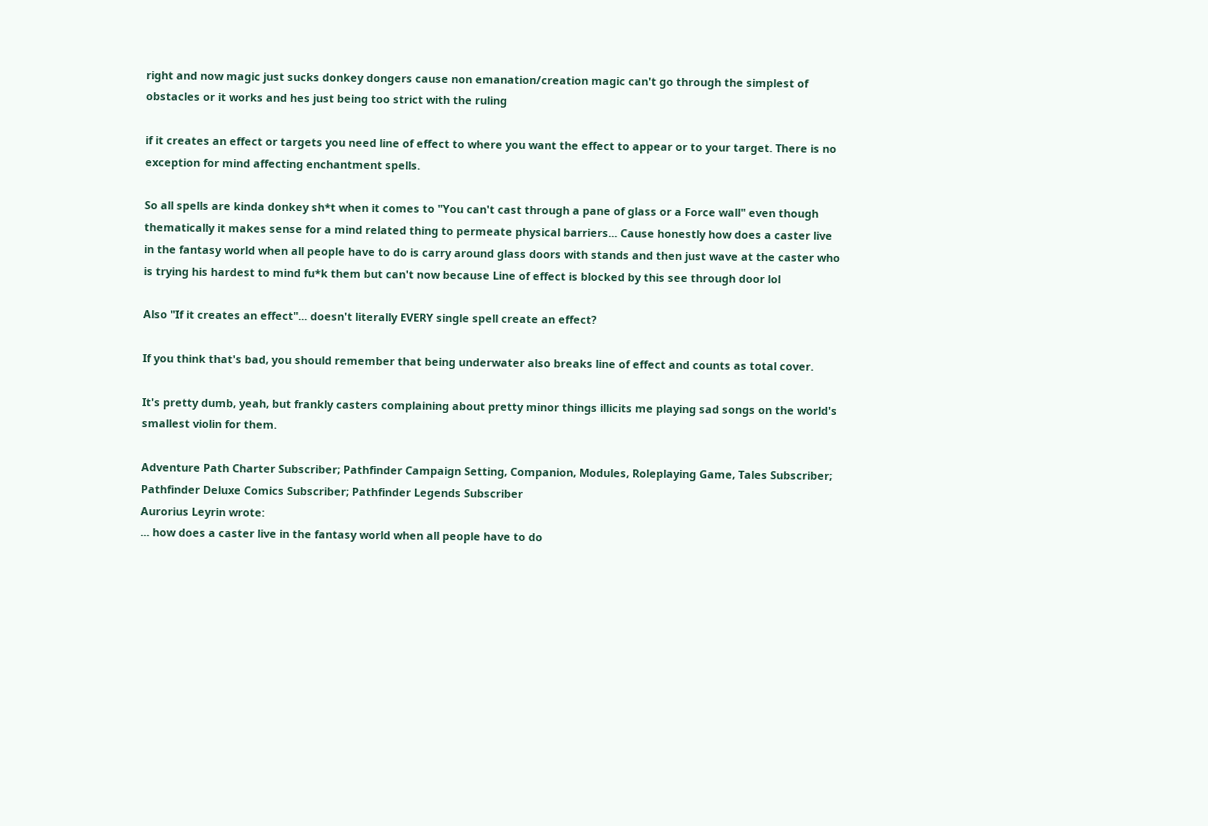right and now magic just sucks donkey dongers cause non emanation/creation magic can't go through the simplest of obstacles or it works and hes just being too strict with the ruling

if it creates an effect or targets you need line of effect to where you want the effect to appear or to your target. There is no exception for mind affecting enchantment spells.

So all spells are kinda donkey sh*t when it comes to "You can't cast through a pane of glass or a Force wall" even though thematically it makes sense for a mind related thing to permeate physical barriers... Cause honestly how does a caster live in the fantasy world when all people have to do is carry around glass doors with stands and then just wave at the caster who is trying his hardest to mind fu*k them but can't now because Line of effect is blocked by this see through door lol

Also "If it creates an effect"... doesn't literally EVERY single spell create an effect?

If you think that's bad, you should remember that being underwater also breaks line of effect and counts as total cover.

It's pretty dumb, yeah, but frankly casters complaining about pretty minor things illicits me playing sad songs on the world's smallest violin for them.

Adventure Path Charter Subscriber; Pathfinder Campaign Setting, Companion, Modules, Roleplaying Game, Tales Subscriber; Pathfinder Deluxe Comics Subscriber; Pathfinder Legends Subscriber
Aurorius Leyrin wrote:
... how does a caster live in the fantasy world when all people have to do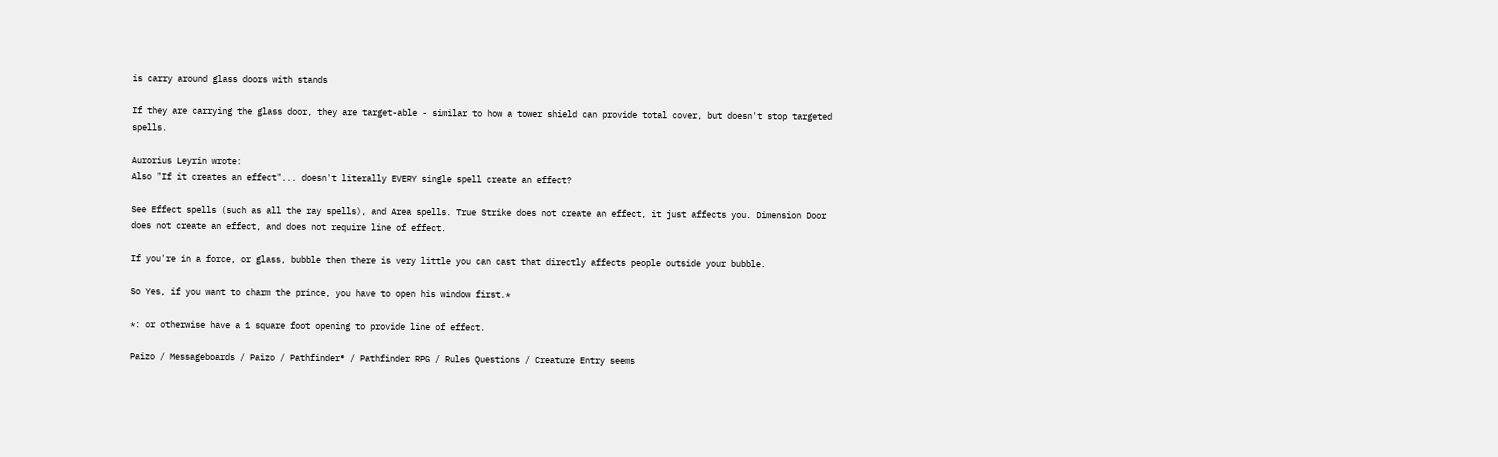is carry around glass doors with stands

If they are carrying the glass door, they are target-able - similar to how a tower shield can provide total cover, but doesn't stop targeted spells.

Aurorius Leyrin wrote:
Also "If it creates an effect"... doesn't literally EVERY single spell create an effect?

See Effect spells (such as all the ray spells), and Area spells. True Strike does not create an effect, it just affects you. Dimension Door does not create an effect, and does not require line of effect.

If you're in a force, or glass, bubble then there is very little you can cast that directly affects people outside your bubble.

So Yes, if you want to charm the prince, you have to open his window first.*

*: or otherwise have a 1 square foot opening to provide line of effect.

Paizo / Messageboards / Paizo / Pathfinder® / Pathfinder RPG / Rules Questions / Creature Entry seems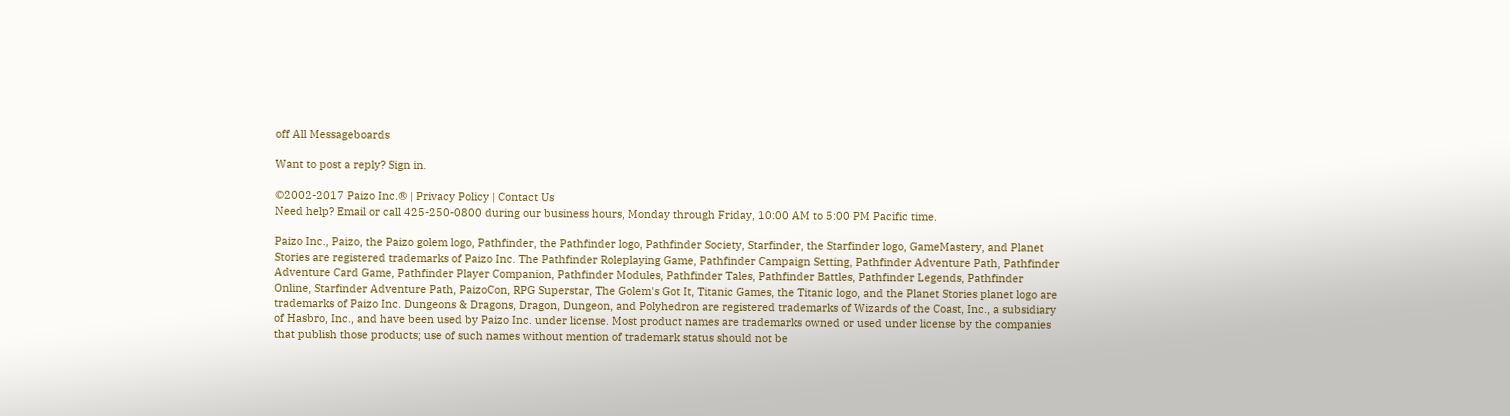off All Messageboards

Want to post a reply? Sign in.

©2002-2017 Paizo Inc.® | Privacy Policy | Contact Us
Need help? Email or call 425-250-0800 during our business hours, Monday through Friday, 10:00 AM to 5:00 PM Pacific time.

Paizo Inc., Paizo, the Paizo golem logo, Pathfinder, the Pathfinder logo, Pathfinder Society, Starfinder, the Starfinder logo, GameMastery, and Planet Stories are registered trademarks of Paizo Inc. The Pathfinder Roleplaying Game, Pathfinder Campaign Setting, Pathfinder Adventure Path, Pathfinder Adventure Card Game, Pathfinder Player Companion, Pathfinder Modules, Pathfinder Tales, Pathfinder Battles, Pathfinder Legends, Pathfinder Online, Starfinder Adventure Path, PaizoCon, RPG Superstar, The Golem's Got It, Titanic Games, the Titanic logo, and the Planet Stories planet logo are trademarks of Paizo Inc. Dungeons & Dragons, Dragon, Dungeon, and Polyhedron are registered trademarks of Wizards of the Coast, Inc., a subsidiary of Hasbro, Inc., and have been used by Paizo Inc. under license. Most product names are trademarks owned or used under license by the companies that publish those products; use of such names without mention of trademark status should not be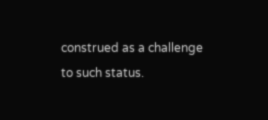construed as a challenge to such status.